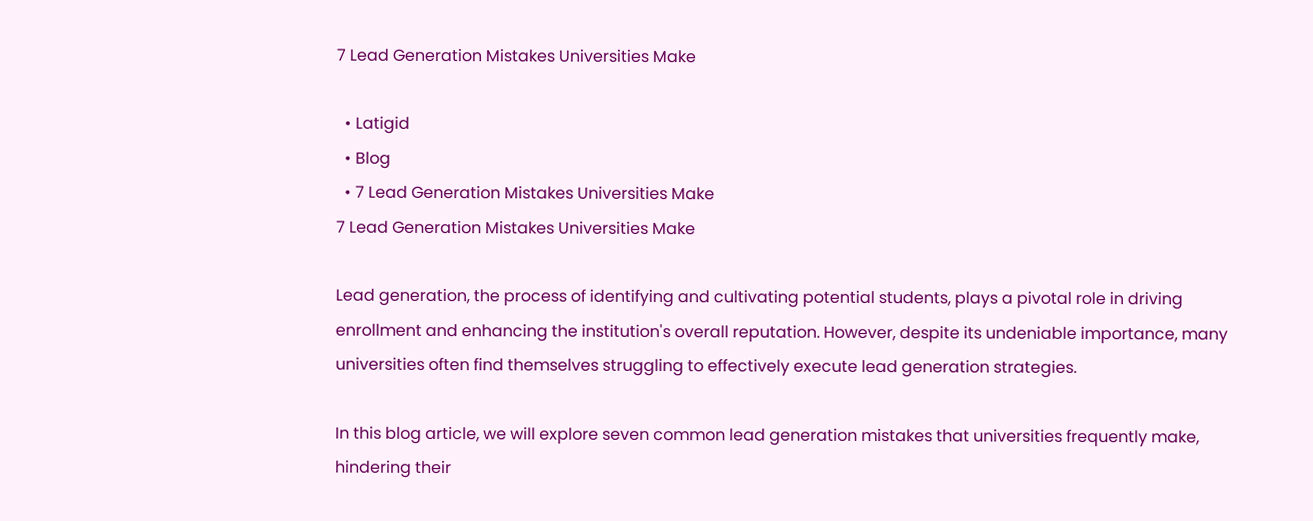7 Lead Generation Mistakes Universities Make

  • Latigid
  • Blog
  • 7 Lead Generation Mistakes Universities Make
7 Lead Generation Mistakes Universities Make

Lead generation, the process of identifying and cultivating potential students, plays a pivotal role in driving enrollment and enhancing the institution's overall reputation. However, despite its undeniable importance, many universities often find themselves struggling to effectively execute lead generation strategies.

In this blog article, we will explore seven common lead generation mistakes that universities frequently make, hindering their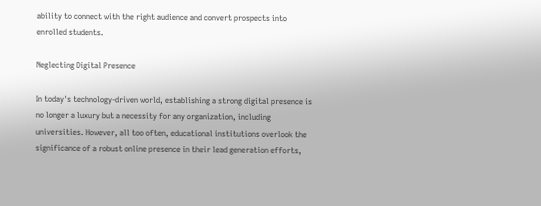ability to connect with the right audience and convert prospects into enrolled students.

Neglecting Digital Presence

In today's technology-driven world, establishing a strong digital presence is no longer a luxury but a necessity for any organization, including universities. However, all too often, educational institutions overlook the significance of a robust online presence in their lead generation efforts,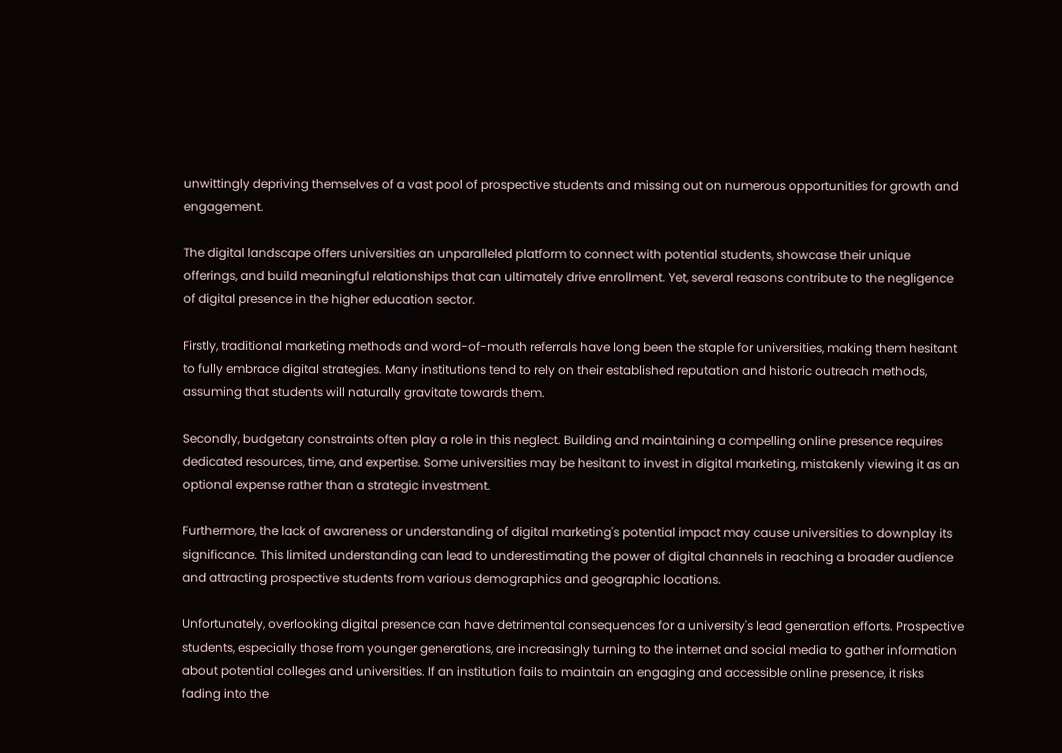unwittingly depriving themselves of a vast pool of prospective students and missing out on numerous opportunities for growth and engagement.

The digital landscape offers universities an unparalleled platform to connect with potential students, showcase their unique offerings, and build meaningful relationships that can ultimately drive enrollment. Yet, several reasons contribute to the negligence of digital presence in the higher education sector.

Firstly, traditional marketing methods and word-of-mouth referrals have long been the staple for universities, making them hesitant to fully embrace digital strategies. Many institutions tend to rely on their established reputation and historic outreach methods, assuming that students will naturally gravitate towards them.

Secondly, budgetary constraints often play a role in this neglect. Building and maintaining a compelling online presence requires dedicated resources, time, and expertise. Some universities may be hesitant to invest in digital marketing, mistakenly viewing it as an optional expense rather than a strategic investment.

Furthermore, the lack of awareness or understanding of digital marketing's potential impact may cause universities to downplay its significance. This limited understanding can lead to underestimating the power of digital channels in reaching a broader audience and attracting prospective students from various demographics and geographic locations.

Unfortunately, overlooking digital presence can have detrimental consequences for a university's lead generation efforts. Prospective students, especially those from younger generations, are increasingly turning to the internet and social media to gather information about potential colleges and universities. If an institution fails to maintain an engaging and accessible online presence, it risks fading into the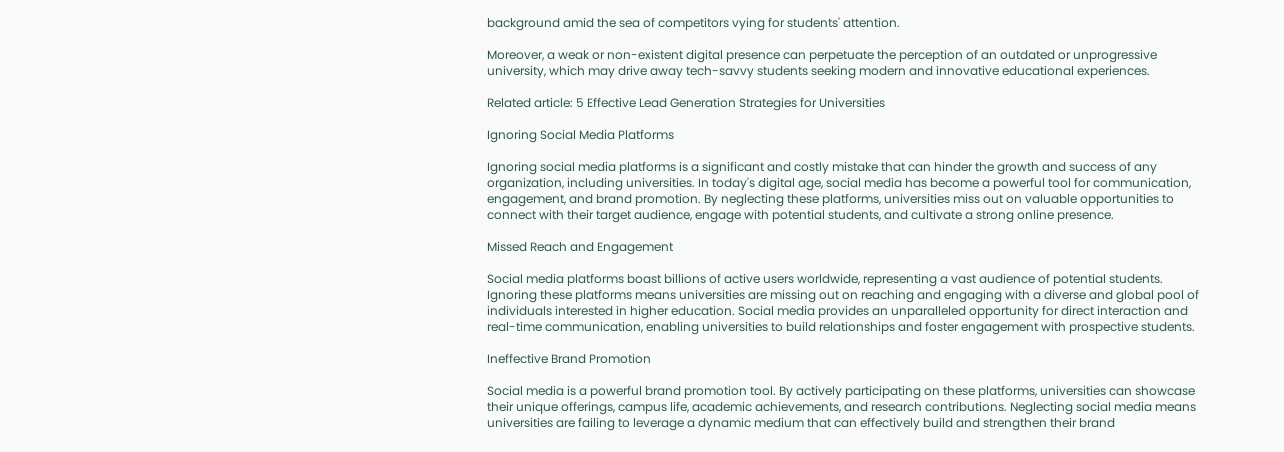background amid the sea of competitors vying for students' attention.

Moreover, a weak or non-existent digital presence can perpetuate the perception of an outdated or unprogressive university, which may drive away tech-savvy students seeking modern and innovative educational experiences.

Related article: 5 Effective Lead Generation Strategies for Universities

Ignoring Social Media Platforms

Ignoring social media platforms is a significant and costly mistake that can hinder the growth and success of any organization, including universities. In today's digital age, social media has become a powerful tool for communication, engagement, and brand promotion. By neglecting these platforms, universities miss out on valuable opportunities to connect with their target audience, engage with potential students, and cultivate a strong online presence.

Missed Reach and Engagement

Social media platforms boast billions of active users worldwide, representing a vast audience of potential students. Ignoring these platforms means universities are missing out on reaching and engaging with a diverse and global pool of individuals interested in higher education. Social media provides an unparalleled opportunity for direct interaction and real-time communication, enabling universities to build relationships and foster engagement with prospective students.

Ineffective Brand Promotion

Social media is a powerful brand promotion tool. By actively participating on these platforms, universities can showcase their unique offerings, campus life, academic achievements, and research contributions. Neglecting social media means universities are failing to leverage a dynamic medium that can effectively build and strengthen their brand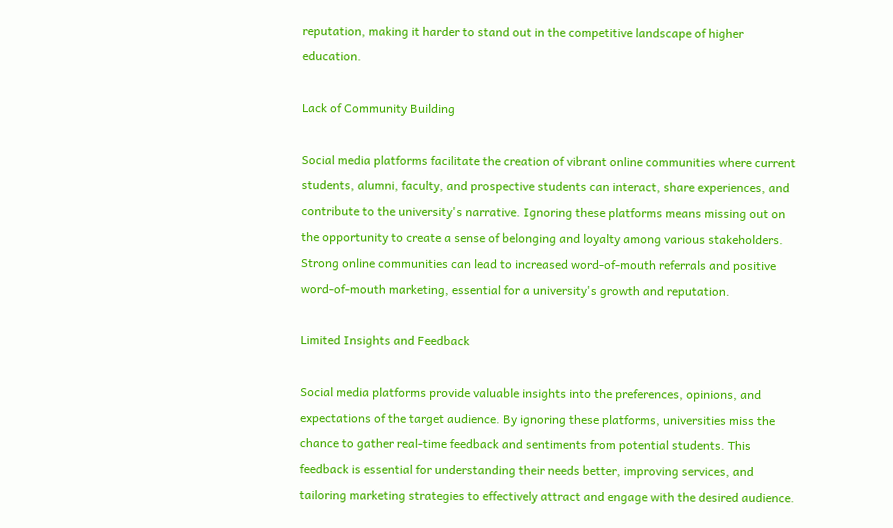reputation, making it harder to stand out in the competitive landscape of higher education.

Lack of Community Building

Social media platforms facilitate the creation of vibrant online communities where current students, alumni, faculty, and prospective students can interact, share experiences, and contribute to the university's narrative. Ignoring these platforms means missing out on the opportunity to create a sense of belonging and loyalty among various stakeholders. Strong online communities can lead to increased word-of-mouth referrals and positive word-of-mouth marketing, essential for a university's growth and reputation.

Limited Insights and Feedback

Social media platforms provide valuable insights into the preferences, opinions, and expectations of the target audience. By ignoring these platforms, universities miss the chance to gather real-time feedback and sentiments from potential students. This feedback is essential for understanding their needs better, improving services, and tailoring marketing strategies to effectively attract and engage with the desired audience.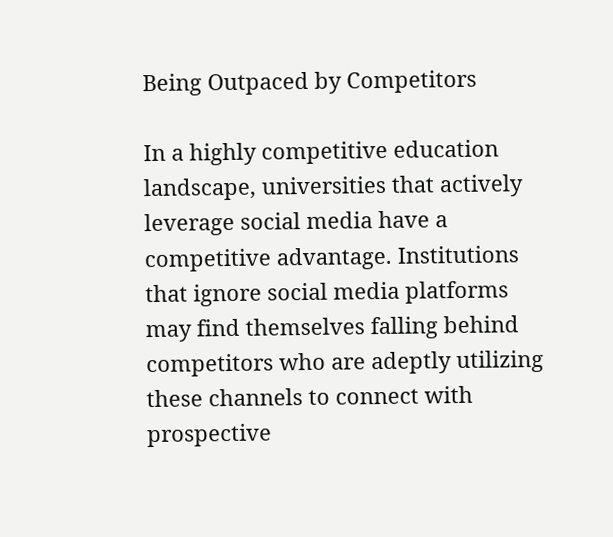Being Outpaced by Competitors

In a highly competitive education landscape, universities that actively leverage social media have a competitive advantage. Institutions that ignore social media platforms may find themselves falling behind competitors who are adeptly utilizing these channels to connect with prospective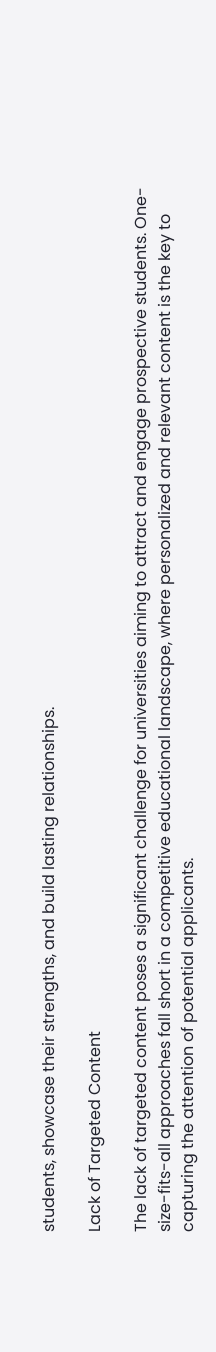students, showcase their strengths, and build lasting relationships.

Lack of Targeted Content

The lack of targeted content poses a significant challenge for universities aiming to attract and engage prospective students. One-size-fits-all approaches fall short in a competitive educational landscape, where personalized and relevant content is the key to capturing the attention of potential applicants.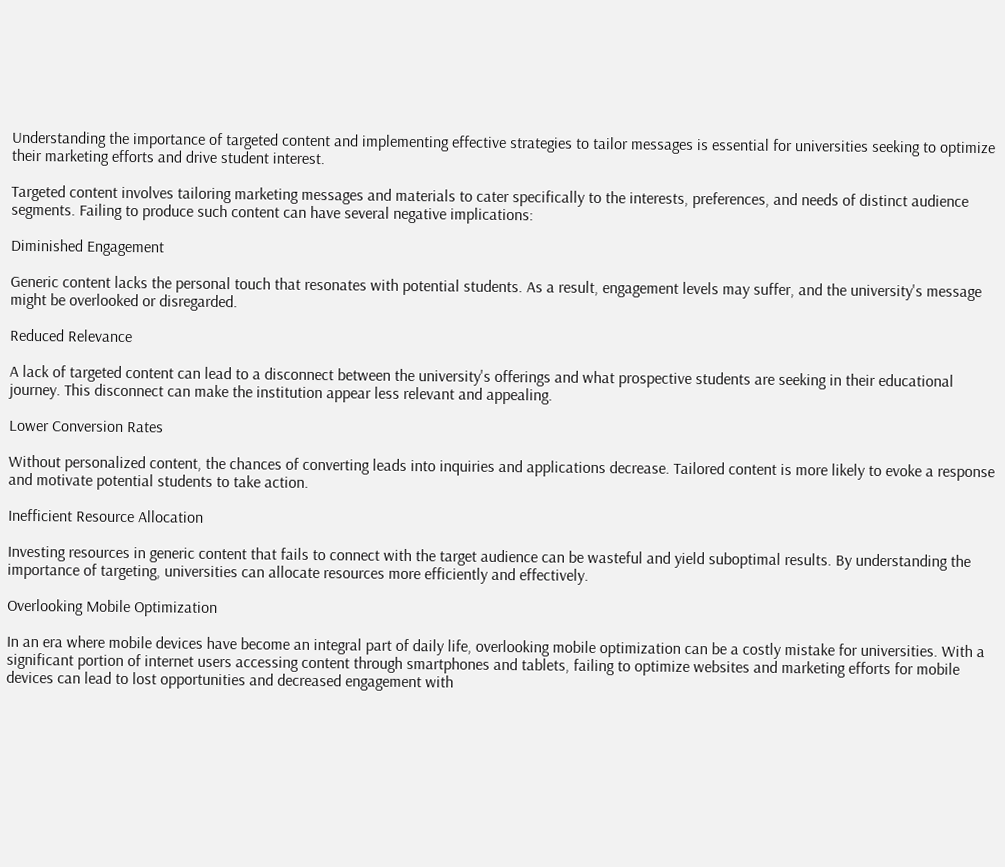Understanding the importance of targeted content and implementing effective strategies to tailor messages is essential for universities seeking to optimize their marketing efforts and drive student interest.

Targeted content involves tailoring marketing messages and materials to cater specifically to the interests, preferences, and needs of distinct audience segments. Failing to produce such content can have several negative implications:

Diminished Engagement

Generic content lacks the personal touch that resonates with potential students. As a result, engagement levels may suffer, and the university's message might be overlooked or disregarded.

Reduced Relevance

A lack of targeted content can lead to a disconnect between the university's offerings and what prospective students are seeking in their educational journey. This disconnect can make the institution appear less relevant and appealing.

Lower Conversion Rates

Without personalized content, the chances of converting leads into inquiries and applications decrease. Tailored content is more likely to evoke a response and motivate potential students to take action.

Inefficient Resource Allocation

Investing resources in generic content that fails to connect with the target audience can be wasteful and yield suboptimal results. By understanding the importance of targeting, universities can allocate resources more efficiently and effectively.

Overlooking Mobile Optimization

In an era where mobile devices have become an integral part of daily life, overlooking mobile optimization can be a costly mistake for universities. With a significant portion of internet users accessing content through smartphones and tablets, failing to optimize websites and marketing efforts for mobile devices can lead to lost opportunities and decreased engagement with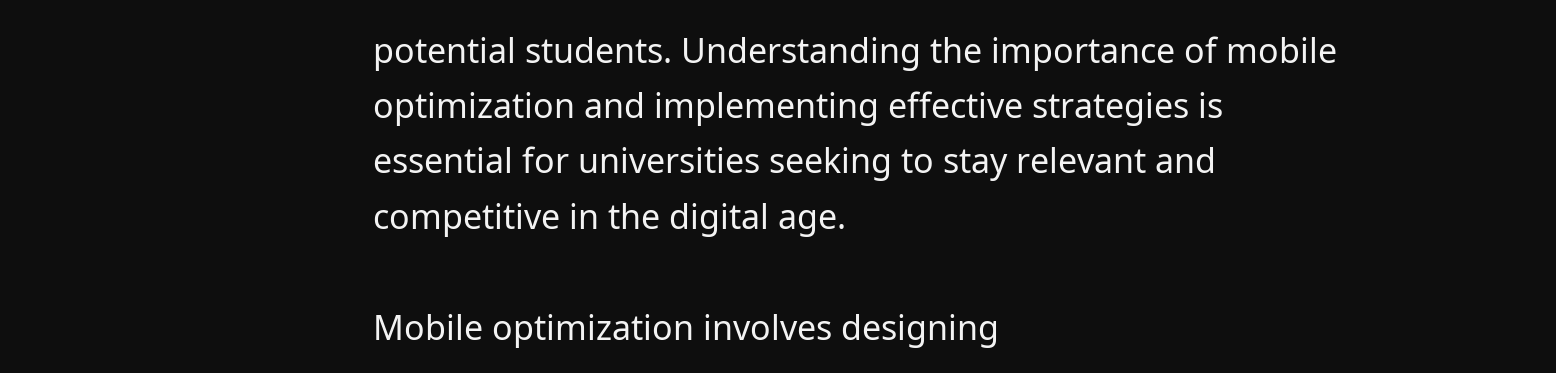potential students. Understanding the importance of mobile optimization and implementing effective strategies is essential for universities seeking to stay relevant and competitive in the digital age.

Mobile optimization involves designing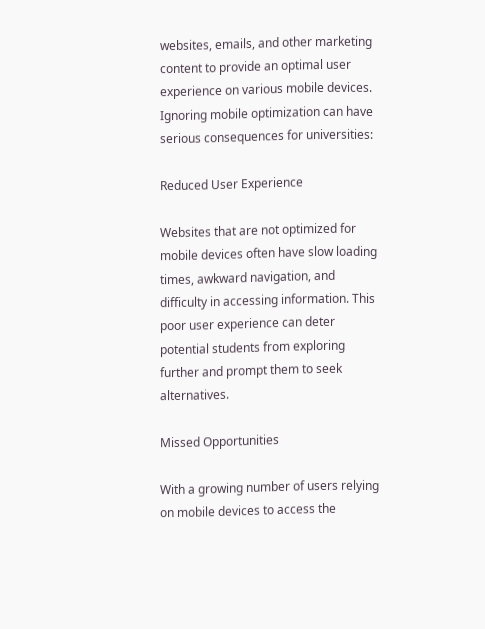websites, emails, and other marketing content to provide an optimal user experience on various mobile devices. Ignoring mobile optimization can have serious consequences for universities:

Reduced User Experience

Websites that are not optimized for mobile devices often have slow loading times, awkward navigation, and difficulty in accessing information. This poor user experience can deter potential students from exploring further and prompt them to seek alternatives.

Missed Opportunities

With a growing number of users relying on mobile devices to access the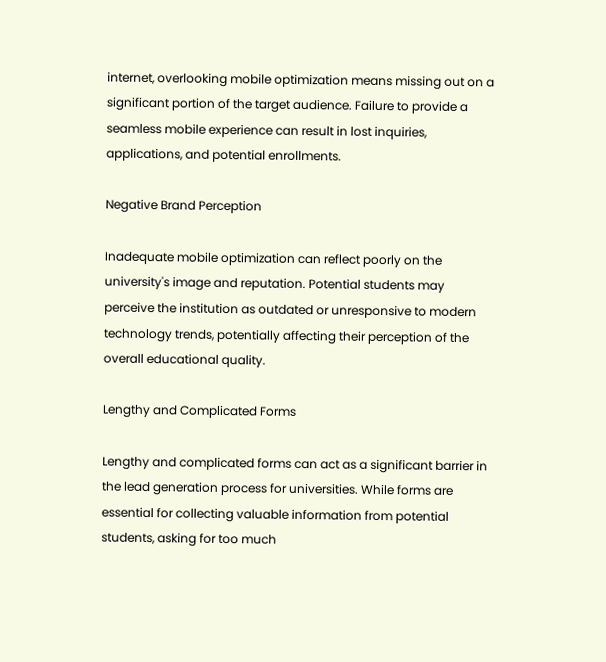internet, overlooking mobile optimization means missing out on a significant portion of the target audience. Failure to provide a seamless mobile experience can result in lost inquiries, applications, and potential enrollments.

Negative Brand Perception

Inadequate mobile optimization can reflect poorly on the university's image and reputation. Potential students may perceive the institution as outdated or unresponsive to modern technology trends, potentially affecting their perception of the overall educational quality.

Lengthy and Complicated Forms

Lengthy and complicated forms can act as a significant barrier in the lead generation process for universities. While forms are essential for collecting valuable information from potential students, asking for too much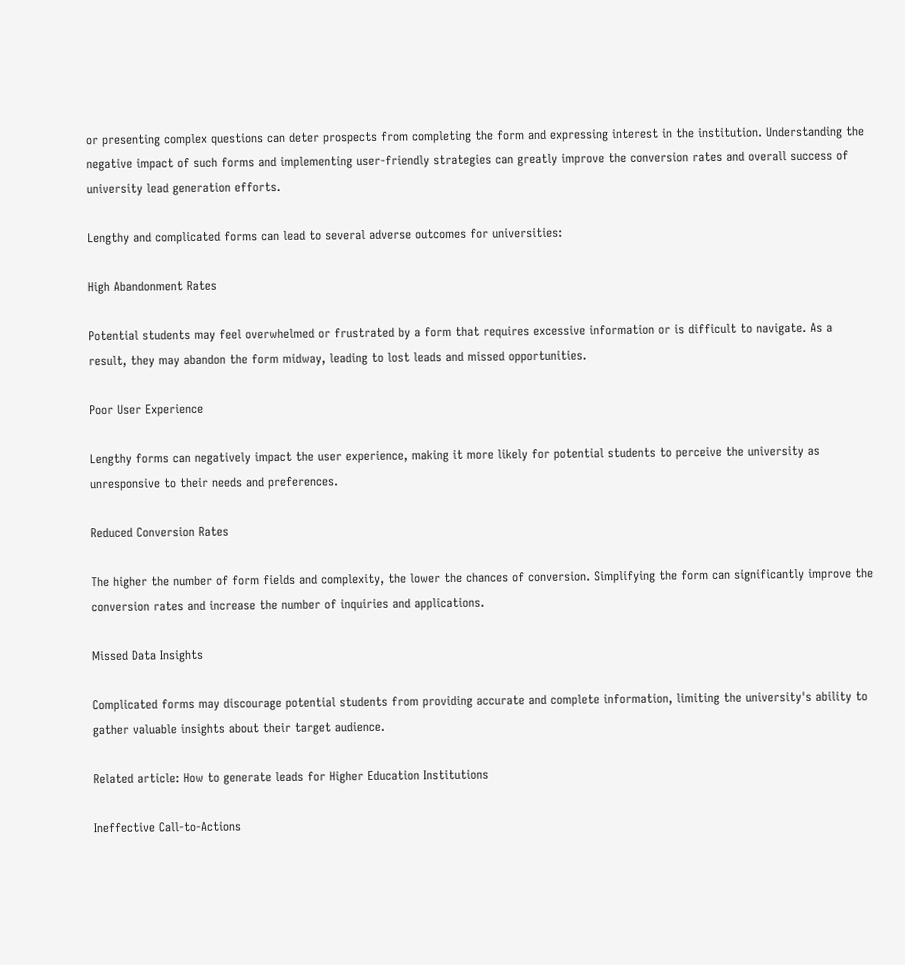or presenting complex questions can deter prospects from completing the form and expressing interest in the institution. Understanding the negative impact of such forms and implementing user-friendly strategies can greatly improve the conversion rates and overall success of university lead generation efforts.

Lengthy and complicated forms can lead to several adverse outcomes for universities:

High Abandonment Rates

Potential students may feel overwhelmed or frustrated by a form that requires excessive information or is difficult to navigate. As a result, they may abandon the form midway, leading to lost leads and missed opportunities.

Poor User Experience

Lengthy forms can negatively impact the user experience, making it more likely for potential students to perceive the university as unresponsive to their needs and preferences.

Reduced Conversion Rates

The higher the number of form fields and complexity, the lower the chances of conversion. Simplifying the form can significantly improve the conversion rates and increase the number of inquiries and applications.

Missed Data Insights

Complicated forms may discourage potential students from providing accurate and complete information, limiting the university's ability to gather valuable insights about their target audience.

Related article: How to generate leads for Higher Education Institutions

Ineffective Call-to-Actions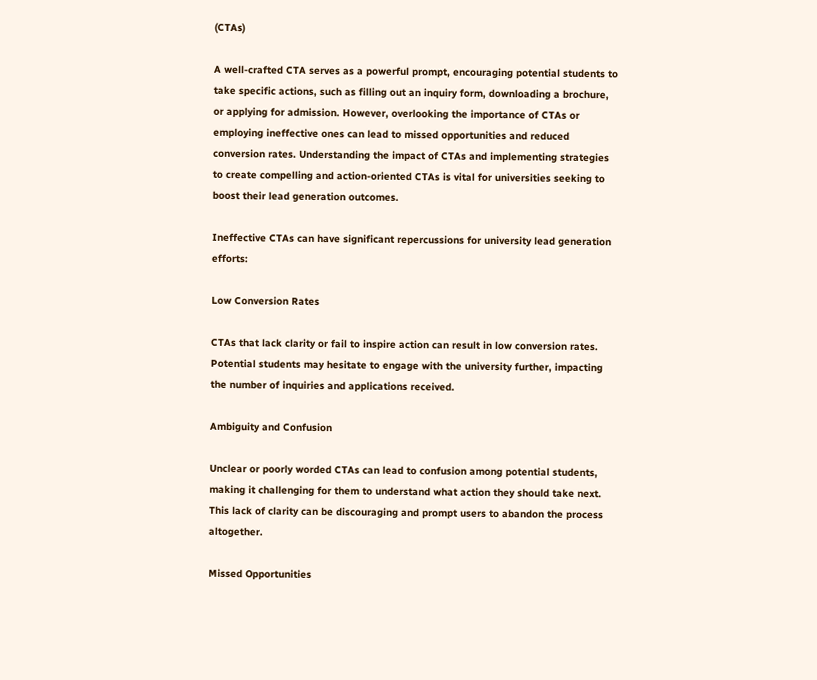(CTAs)

A well-crafted CTA serves as a powerful prompt, encouraging potential students to take specific actions, such as filling out an inquiry form, downloading a brochure, or applying for admission. However, overlooking the importance of CTAs or employing ineffective ones can lead to missed opportunities and reduced conversion rates. Understanding the impact of CTAs and implementing strategies to create compelling and action-oriented CTAs is vital for universities seeking to boost their lead generation outcomes.

Ineffective CTAs can have significant repercussions for university lead generation efforts:

Low Conversion Rates

CTAs that lack clarity or fail to inspire action can result in low conversion rates. Potential students may hesitate to engage with the university further, impacting the number of inquiries and applications received.

Ambiguity and Confusion

Unclear or poorly worded CTAs can lead to confusion among potential students, making it challenging for them to understand what action they should take next. This lack of clarity can be discouraging and prompt users to abandon the process altogether.

Missed Opportunities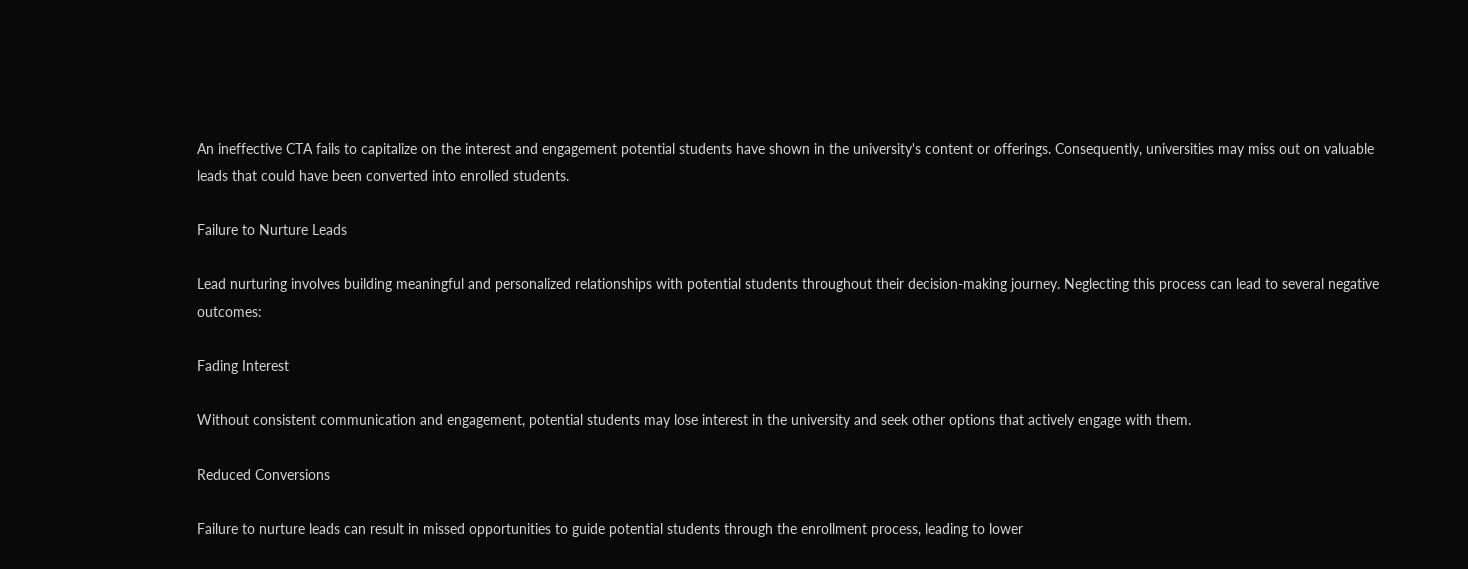An ineffective CTA fails to capitalize on the interest and engagement potential students have shown in the university's content or offerings. Consequently, universities may miss out on valuable leads that could have been converted into enrolled students.

Failure to Nurture Leads

Lead nurturing involves building meaningful and personalized relationships with potential students throughout their decision-making journey. Neglecting this process can lead to several negative outcomes:

Fading Interest

Without consistent communication and engagement, potential students may lose interest in the university and seek other options that actively engage with them.

Reduced Conversions

Failure to nurture leads can result in missed opportunities to guide potential students through the enrollment process, leading to lower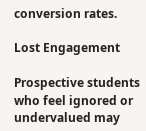conversion rates.

Lost Engagement

Prospective students who feel ignored or undervalued may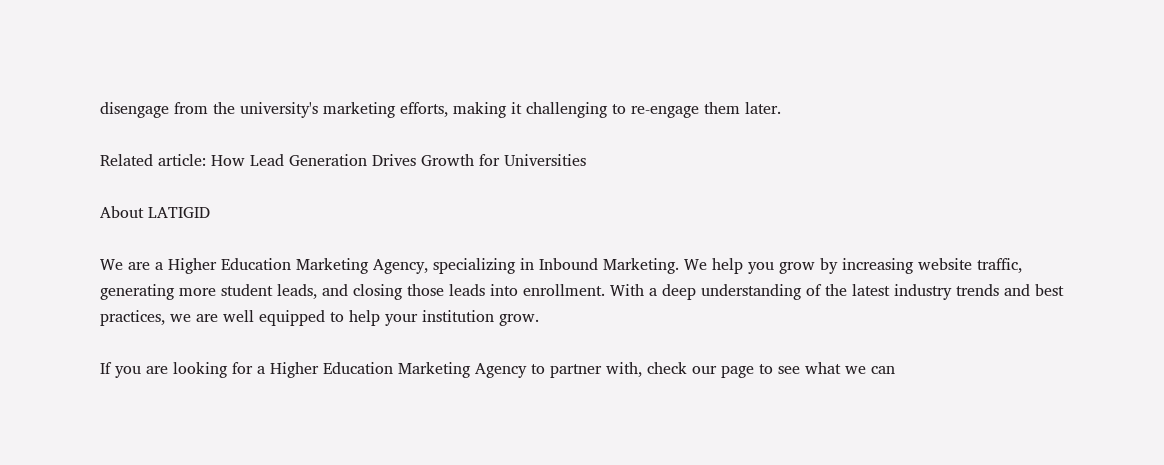disengage from the university's marketing efforts, making it challenging to re-engage them later.

Related article: How Lead Generation Drives Growth for Universities

About LATIGID

We are a Higher Education Marketing Agency, specializing in Inbound Marketing. We help you grow by increasing website traffic, generating more student leads, and closing those leads into enrollment. With a deep understanding of the latest industry trends and best practices, we are well equipped to help your institution grow.

If you are looking for a Higher Education Marketing Agency to partner with, check our page to see what we can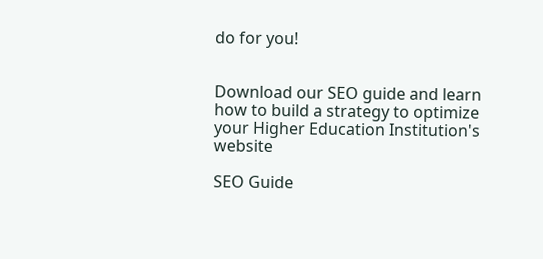do for you!


Download our SEO guide and learn how to build a strategy to optimize your Higher Education Institution's website

SEO Guide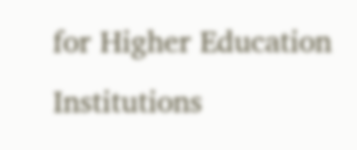for Higher Education Institutions